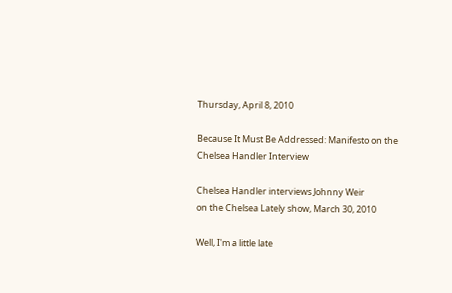Thursday, April 8, 2010

Because It Must Be Addressed: Manifesto on the Chelsea Handler Interview

Chelsea Handler interviews Johnny Weir
on the Chelsea Lately show, March 30, 2010

Well, I'm a little late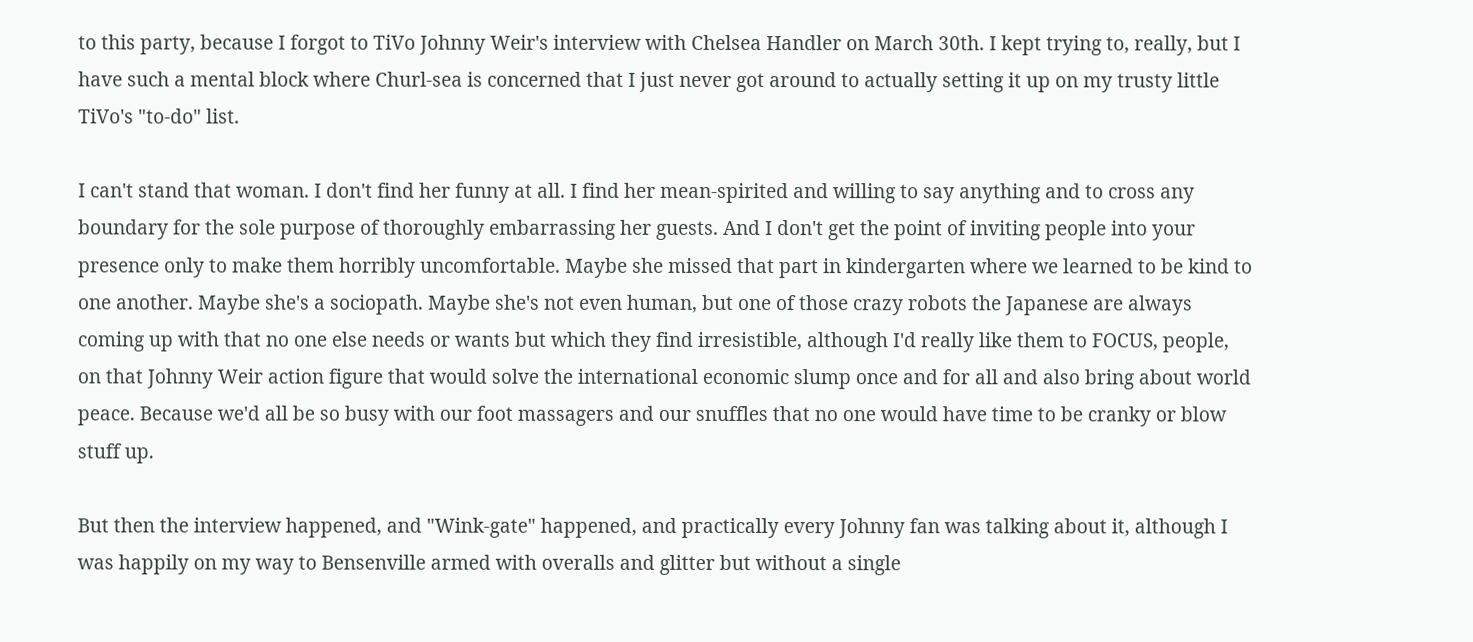to this party, because I forgot to TiVo Johnny Weir's interview with Chelsea Handler on March 30th. I kept trying to, really, but I have such a mental block where Churl-sea is concerned that I just never got around to actually setting it up on my trusty little TiVo's "to-do" list.

I can't stand that woman. I don't find her funny at all. I find her mean-spirited and willing to say anything and to cross any boundary for the sole purpose of thoroughly embarrassing her guests. And I don't get the point of inviting people into your presence only to make them horribly uncomfortable. Maybe she missed that part in kindergarten where we learned to be kind to one another. Maybe she's a sociopath. Maybe she's not even human, but one of those crazy robots the Japanese are always coming up with that no one else needs or wants but which they find irresistible, although I'd really like them to FOCUS, people, on that Johnny Weir action figure that would solve the international economic slump once and for all and also bring about world peace. Because we'd all be so busy with our foot massagers and our snuffles that no one would have time to be cranky or blow stuff up.

But then the interview happened, and "Wink-gate" happened, and practically every Johnny fan was talking about it, although I was happily on my way to Bensenville armed with overalls and glitter but without a single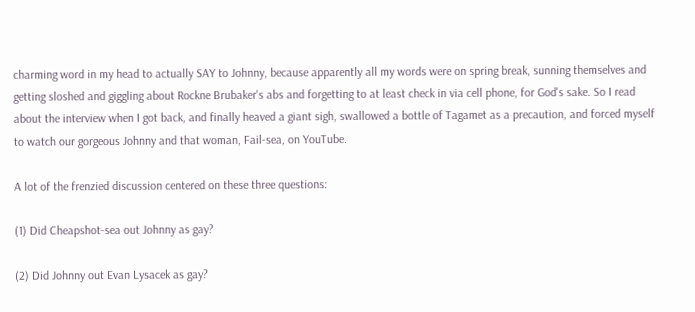charming word in my head to actually SAY to Johnny, because apparently all my words were on spring break, sunning themselves and getting sloshed and giggling about Rockne Brubaker's abs and forgetting to at least check in via cell phone, for God's sake. So I read about the interview when I got back, and finally heaved a giant sigh, swallowed a bottle of Tagamet as a precaution, and forced myself to watch our gorgeous Johnny and that woman, Fail-sea, on YouTube.

A lot of the frenzied discussion centered on these three questions:

(1) Did Cheapshot-sea out Johnny as gay?

(2) Did Johnny out Evan Lysacek as gay?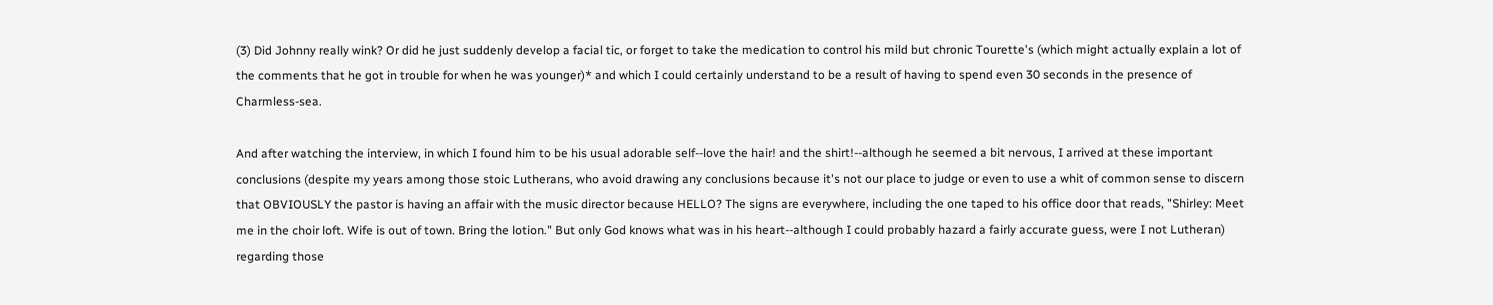(3) Did Johnny really wink? Or did he just suddenly develop a facial tic, or forget to take the medication to control his mild but chronic Tourette's (which might actually explain a lot of the comments that he got in trouble for when he was younger)* and which I could certainly understand to be a result of having to spend even 30 seconds in the presence of Charmless-sea.

And after watching the interview, in which I found him to be his usual adorable self--love the hair! and the shirt!--although he seemed a bit nervous, I arrived at these important conclusions (despite my years among those stoic Lutherans, who avoid drawing any conclusions because it's not our place to judge or even to use a whit of common sense to discern that OBVIOUSLY the pastor is having an affair with the music director because HELLO? The signs are everywhere, including the one taped to his office door that reads, "Shirley: Meet me in the choir loft. Wife is out of town. Bring the lotion." But only God knows what was in his heart--although I could probably hazard a fairly accurate guess, were I not Lutheran) regarding those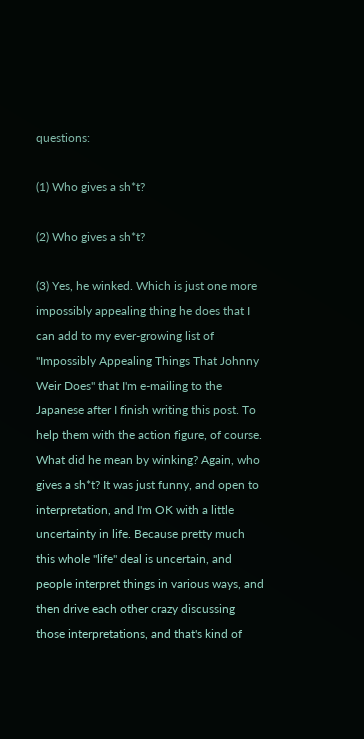questions:

(1) Who gives a sh*t?

(2) Who gives a sh*t?

(3) Yes, he winked. Which is just one more impossibly appealing thing he does that I can add to my ever-growing list of "Impossibly Appealing Things That Johnny Weir Does" that I'm e-mailing to the Japanese after I finish writing this post. To help them with the action figure, of course. What did he mean by winking? Again, who gives a sh*t? It was just funny, and open to interpretation, and I'm OK with a little uncertainty in life. Because pretty much this whole "life" deal is uncertain, and people interpret things in various ways, and then drive each other crazy discussing those interpretations, and that's kind of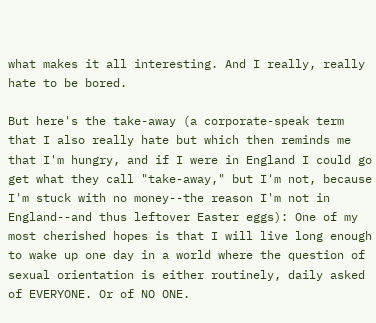what makes it all interesting. And I really, really hate to be bored.

But here's the take-away (a corporate-speak term that I also really hate but which then reminds me that I'm hungry, and if I were in England I could go get what they call "take-away," but I'm not, because I'm stuck with no money--the reason I'm not in England--and thus leftover Easter eggs): One of my most cherished hopes is that I will live long enough to wake up one day in a world where the question of sexual orientation is either routinely, daily asked of EVERYONE. Or of NO ONE.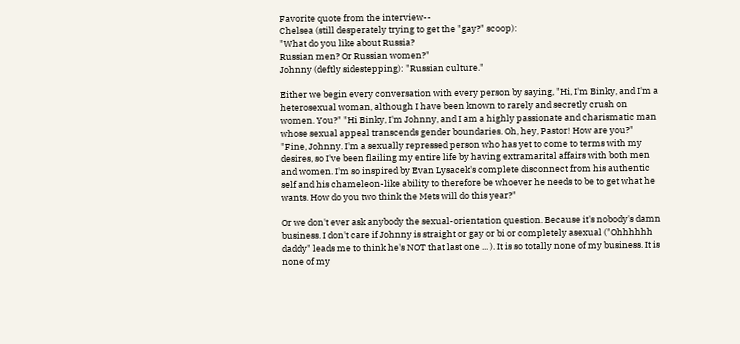Favorite quote from the interview--
Chelsea (still desperately trying to get the "gay?" scoop):
"What do you like about Russia?
Russian men? Or Russian women?"
Johnny (deftly sidestepping): "Russian culture."

Either we begin every conversation with every person by saying, "Hi, I'm Binky, and I'm a heterosexual woman, although I have been known to rarely and secretly crush on women. You?" "Hi Binky, I'm Johnny, and I am a highly passionate and charismatic man whose sexual appeal transcends gender boundaries. Oh, hey, Pastor! How are you?" "Fine, Johnny. I'm a sexually repressed person who has yet to come to terms with my desires, so I've been flailing my entire life by having extramarital affairs with both men and women. I'm so inspired by Evan Lysacek's complete disconnect from his authentic self and his chameleon-like ability to therefore be whoever he needs to be to get what he wants. How do you two think the Mets will do this year?"

Or we don't ever ask anybody the sexual-orientation question. Because it's nobody's damn business. I don't care if Johnny is straight or gay or bi or completely asexual ("Ohhhhhh daddy" leads me to think he's NOT that last one ... ). It is so totally none of my business. It is none of my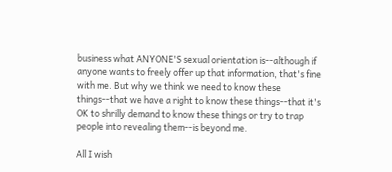business what ANYONE'S sexual orientation is--although if anyone wants to freely offer up that information, that's fine with me. But why we think we need to know these things--that we have a right to know these things--that it's OK to shrilly demand to know these things or try to trap people into revealing them--is beyond me.

All I wish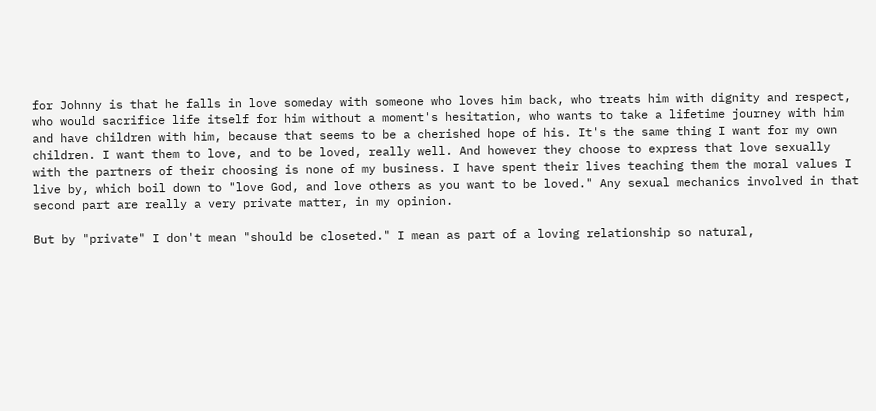for Johnny is that he falls in love someday with someone who loves him back, who treats him with dignity and respect, who would sacrifice life itself for him without a moment's hesitation, who wants to take a lifetime journey with him and have children with him, because that seems to be a cherished hope of his. It's the same thing I want for my own children. I want them to love, and to be loved, really well. And however they choose to express that love sexually with the partners of their choosing is none of my business. I have spent their lives teaching them the moral values I live by, which boil down to "love God, and love others as you want to be loved." Any sexual mechanics involved in that second part are really a very private matter, in my opinion.

But by "private" I don't mean "should be closeted." I mean as part of a loving relationship so natural,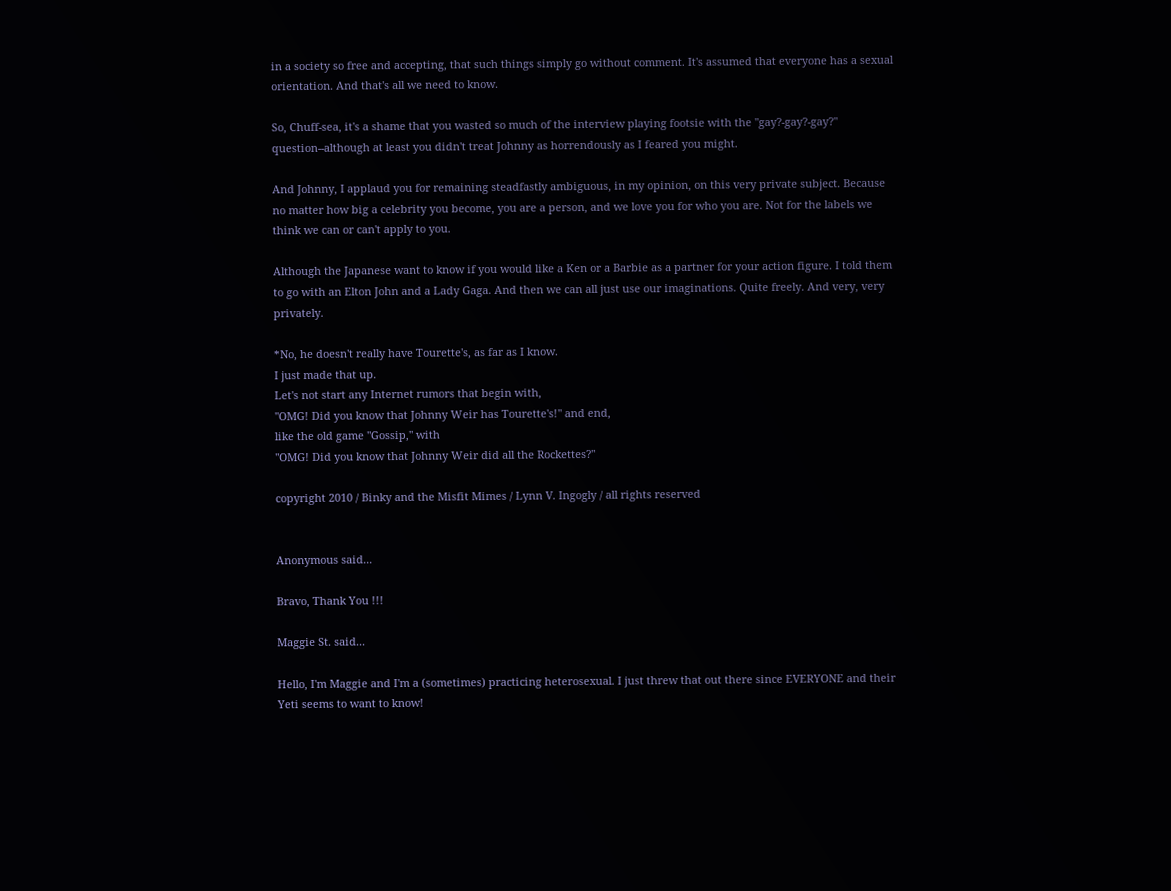in a society so free and accepting, that such things simply go without comment. It's assumed that everyone has a sexual orientation. And that's all we need to know.

So, Chuff-sea, it's a shame that you wasted so much of the interview playing footsie with the "gay?-gay?-gay?" question--although at least you didn't treat Johnny as horrendously as I feared you might.

And Johnny, I applaud you for remaining steadfastly ambiguous, in my opinion, on this very private subject. Because no matter how big a celebrity you become, you are a person, and we love you for who you are. Not for the labels we think we can or can't apply to you.

Although the Japanese want to know if you would like a Ken or a Barbie as a partner for your action figure. I told them to go with an Elton John and a Lady Gaga. And then we can all just use our imaginations. Quite freely. And very, very privately.

*No, he doesn't really have Tourette's, as far as I know.
I just made that up.
Let's not start any Internet rumors that begin with,
"OMG! Did you know that Johnny Weir has Tourette's!" and end,
like the old game "Gossip," with
"OMG! Did you know that Johnny Weir did all the Rockettes?"

copyright 2010 / Binky and the Misfit Mimes / Lynn V. Ingogly / all rights reserved


Anonymous said...

Bravo, Thank You !!!

Maggie St. said...

Hello, I'm Maggie and I'm a (sometimes) practicing heterosexual. I just threw that out there since EVERYONE and their Yeti seems to want to know!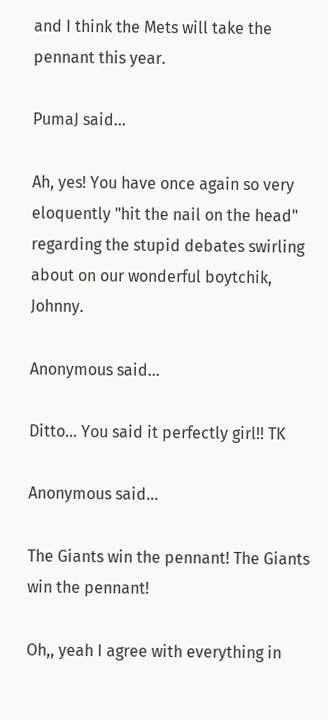and I think the Mets will take the pennant this year.

PumaJ said...

Ah, yes! You have once again so very eloquently "hit the nail on the head" regarding the stupid debates swirling about on our wonderful boytchik, Johnny.

Anonymous said...

Ditto... You said it perfectly girl!! TK

Anonymous said...

The Giants win the pennant! The Giants win the pennant!

Oh,, yeah I agree with everything in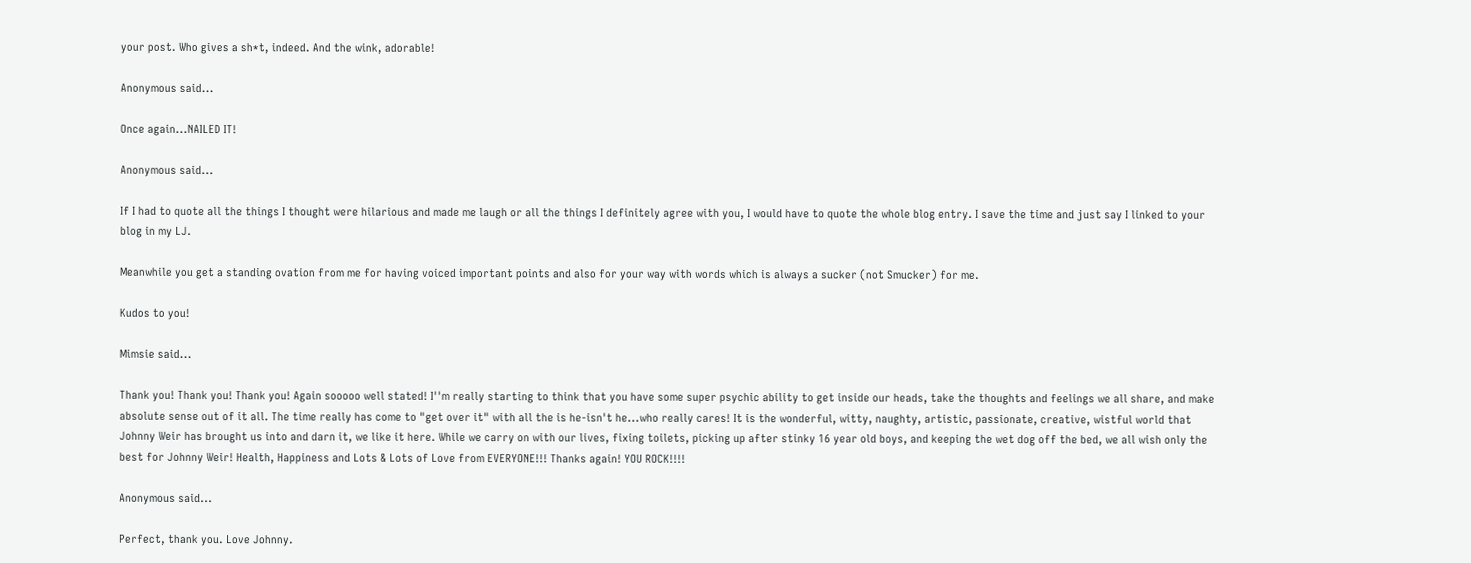your post. Who gives a sh*t, indeed. And the wink, adorable!

Anonymous said...

Once again...NAILED IT!

Anonymous said...

If I had to quote all the things I thought were hilarious and made me laugh or all the things I definitely agree with you, I would have to quote the whole blog entry. I save the time and just say I linked to your blog in my LJ.

Meanwhile you get a standing ovation from me for having voiced important points and also for your way with words which is always a sucker (not Smucker) for me.

Kudos to you!

Mimsie said...

Thank you! Thank you! Thank you! Again sooooo well stated! I''m really starting to think that you have some super psychic ability to get inside our heads, take the thoughts and feelings we all share, and make absolute sense out of it all. The time really has come to "get over it" with all the is he-isn't he...who really cares! It is the wonderful, witty, naughty, artistic, passionate, creative, wistful world that Johnny Weir has brought us into and darn it, we like it here. While we carry on with our lives, fixing toilets, picking up after stinky 16 year old boys, and keeping the wet dog off the bed, we all wish only the best for Johnny Weir! Health, Happiness and Lots & Lots of Love from EVERYONE!!! Thanks again! YOU ROCK!!!!

Anonymous said...

Perfect, thank you. Love Johnny.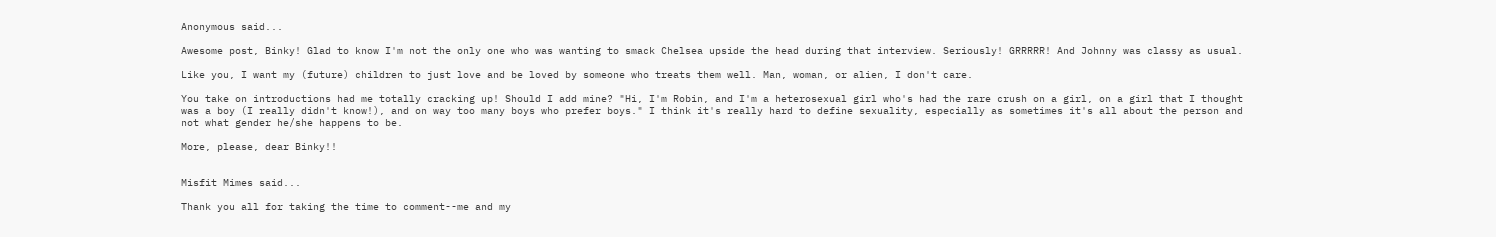Anonymous said...

Awesome post, Binky! Glad to know I'm not the only one who was wanting to smack Chelsea upside the head during that interview. Seriously! GRRRRR! And Johnny was classy as usual.

Like you, I want my (future) children to just love and be loved by someone who treats them well. Man, woman, or alien, I don't care.

You take on introductions had me totally cracking up! Should I add mine? "Hi, I'm Robin, and I'm a heterosexual girl who's had the rare crush on a girl, on a girl that I thought was a boy (I really didn't know!), and on way too many boys who prefer boys." I think it's really hard to define sexuality, especially as sometimes it's all about the person and not what gender he/she happens to be.

More, please, dear Binky!!


Misfit Mimes said...

Thank you all for taking the time to comment--me and my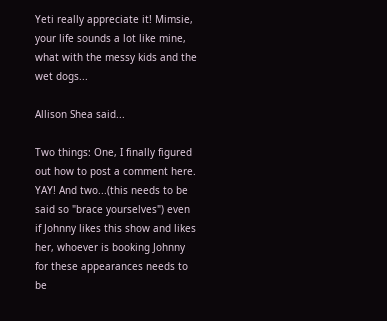Yeti really appreciate it! Mimsie, your life sounds a lot like mine, what with the messy kids and the wet dogs...

Allison Shea said...

Two things: One, I finally figured out how to post a comment here. YAY! And two...(this needs to be said so "brace yourselves") even if Johnny likes this show and likes her, whoever is booking Johnny for these appearances needs to be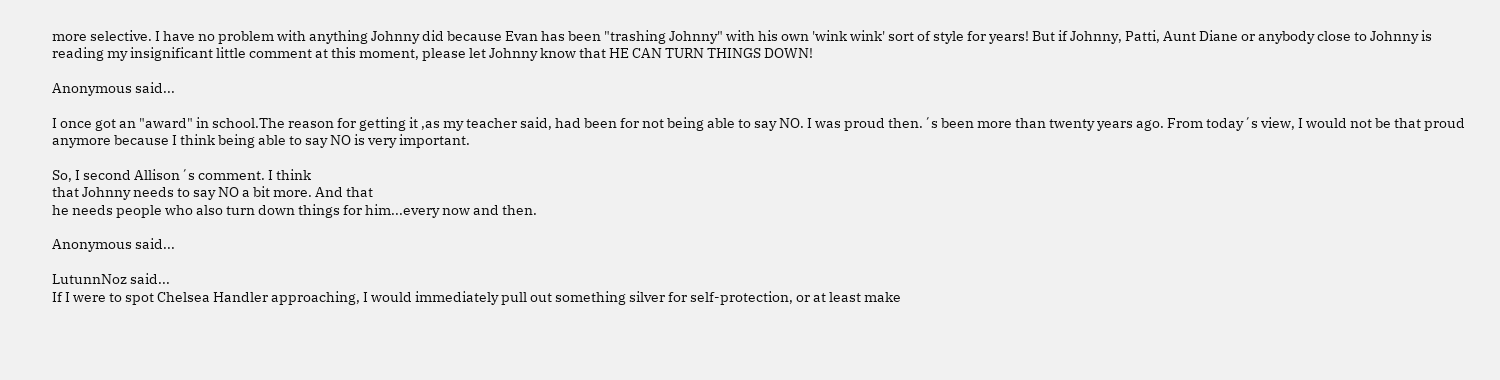more selective. I have no problem with anything Johnny did because Evan has been "trashing Johnny" with his own 'wink wink' sort of style for years! But if Johnny, Patti, Aunt Diane or anybody close to Johnny is reading my insignificant little comment at this moment, please let Johnny know that HE CAN TURN THINGS DOWN!

Anonymous said...

I once got an "award" in school.The reason for getting it ,as my teacher said, had been for not being able to say NO. I was proud then.´s been more than twenty years ago. From today´s view, I would not be that proud anymore because I think being able to say NO is very important.

So, I second Allison´s comment. I think
that Johnny needs to say NO a bit more. And that
he needs people who also turn down things for him...every now and then.

Anonymous said...

LutunnNoz said...
If I were to spot Chelsea Handler approaching, I would immediately pull out something silver for self-protection, or at least make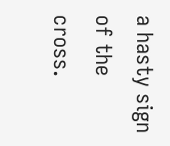a hasty sign of the cross.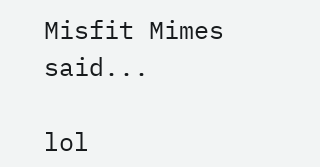Misfit Mimes said...

lol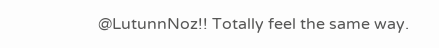@LutunnNoz!! Totally feel the same way.